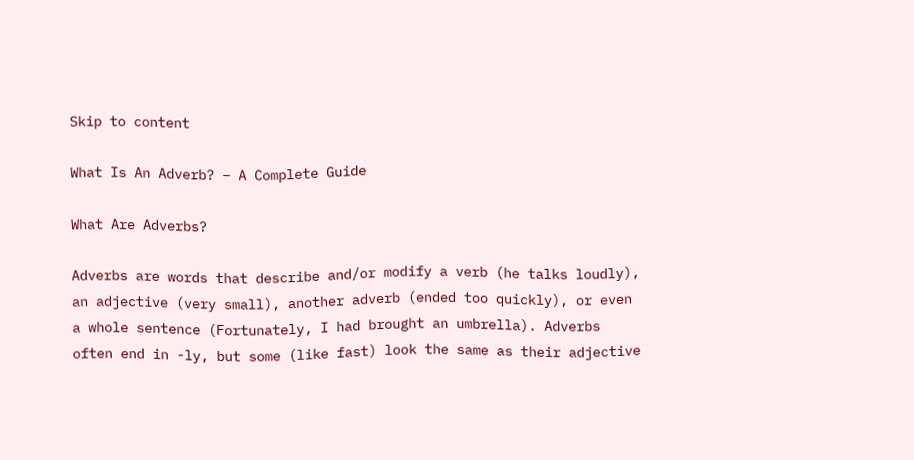Skip to content

What Is An Adverb? – A Complete Guide

What Are Adverbs?

Adverbs are words that describe and/or modify a verb (he talks loudly), an adjective (very small), another adverb (ended too quickly), or even a whole sentence (Fortunately, I had brought an umbrella). Adverbs often end in -ly, but some (like fast) look the same as their adjective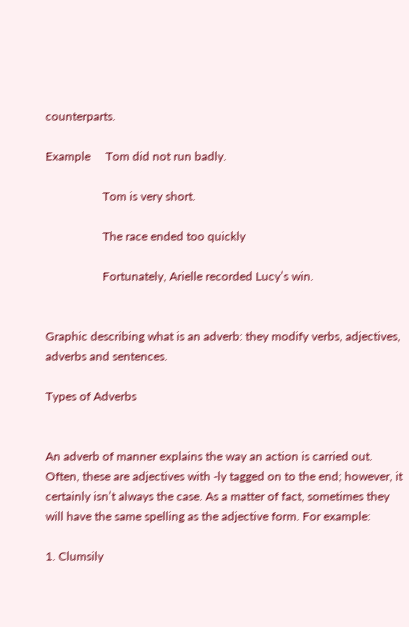counterparts.

Example     Tom did not run badly.

                   Tom is very short.

                   The race ended too quickly

                   Fortunately, Arielle recorded Lucy’s win.


Graphic describing what is an adverb: they modify verbs, adjectives, adverbs and sentences.

Types of Adverbs


An adverb of manner explains the way an action is carried out. Often, these are adjectives with -ly tagged on to the end; however, it certainly isn’t always the case. As a matter of fact, sometimes they will have the same spelling as the adjective form. For example:

1. Clumsily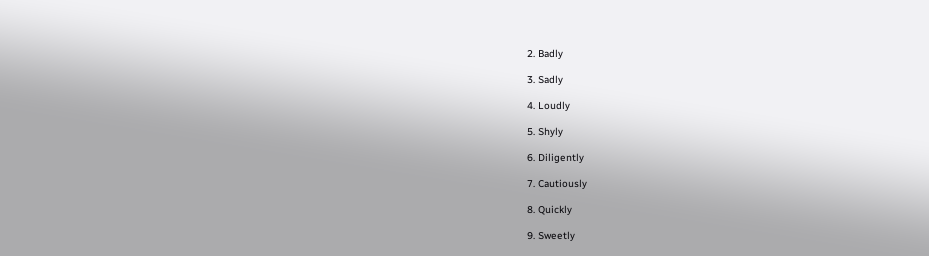2. Badly

3. Sadly

4. Loudly

5. Shyly

6. Diligently

7. Cautiously

8. Quickly

9. Sweetly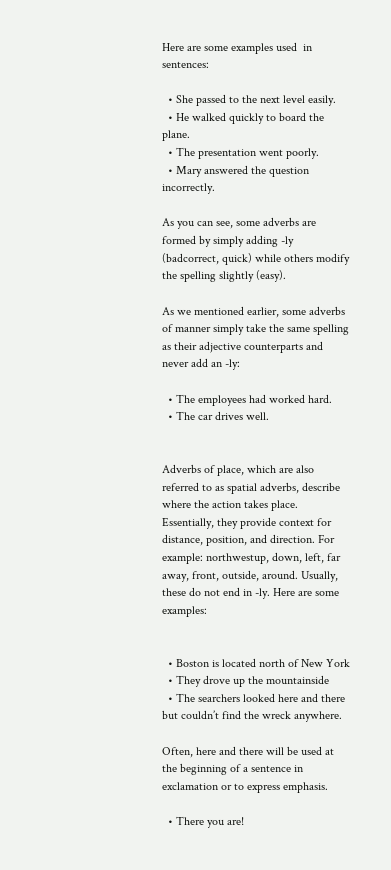Here are some examples used  in sentences:

  • She passed to the next level easily.
  • He walked quickly to board the plane.
  • The presentation went poorly.
  • Mary answered the question incorrectly.

As you can see, some adverbs are formed by simply adding -ly (badcorrect, quick) while others modify the spelling slightly (easy).

As we mentioned earlier, some adverbs of manner simply take the same spelling as their adjective counterparts and never add an -ly:

  • The employees had worked hard.
  • The car drives well.


Adverbs of place, which are also referred to as spatial adverbs, describe where the action takes place. Essentially, they provide context for distance, position, and direction. For example: northwestup, down, left, far away, front, outside, around. Usually, these do not end in -ly. Here are some examples:


  • Boston is located north of New York
  • They drove up the mountainside
  • The searchers looked here and there but couldn’t find the wreck anywhere.

Often, here and there will be used at the beginning of a sentence in exclamation or to express emphasis.

  • There you are!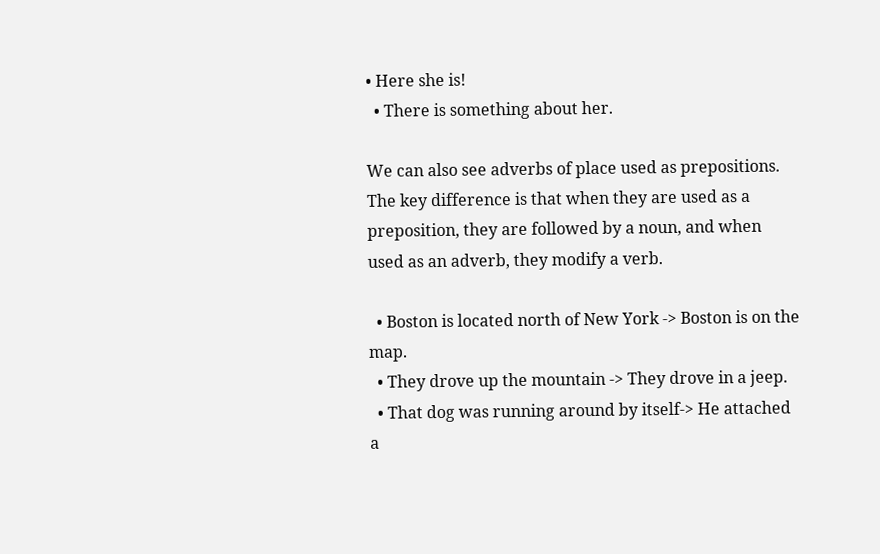• Here she is!
  • There is something about her.

We can also see adverbs of place used as prepositions. The key difference is that when they are used as a preposition, they are followed by a noun, and when used as an adverb, they modify a verb.

  • Boston is located north of New York -> Boston is on the map.
  • They drove up the mountain -> They drove in a jeep.
  • That dog was running around by itself-> He attached a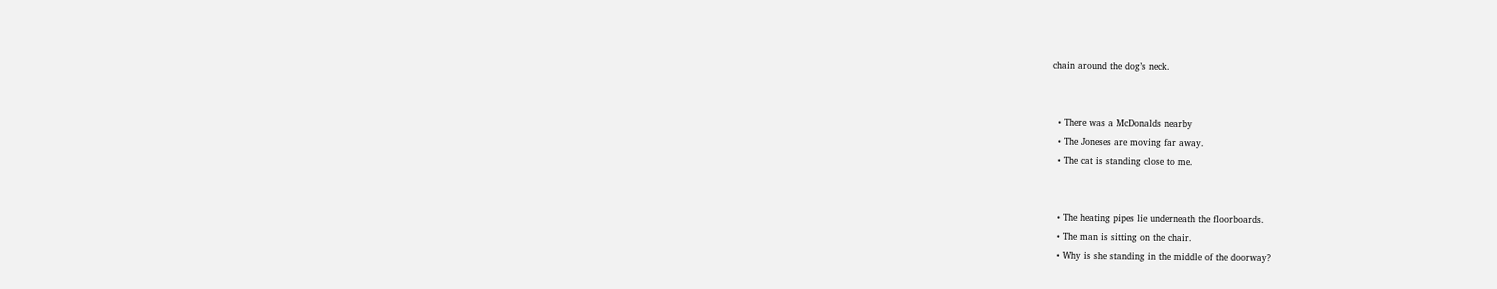chain around the dog’s neck.


  • There was a McDonalds nearby
  • The Joneses are moving far away.
  • The cat is standing close to me.


  • The heating pipes lie underneath the floorboards.
  • The man is sitting on the chair.
  • Why is she standing in the middle of the doorway?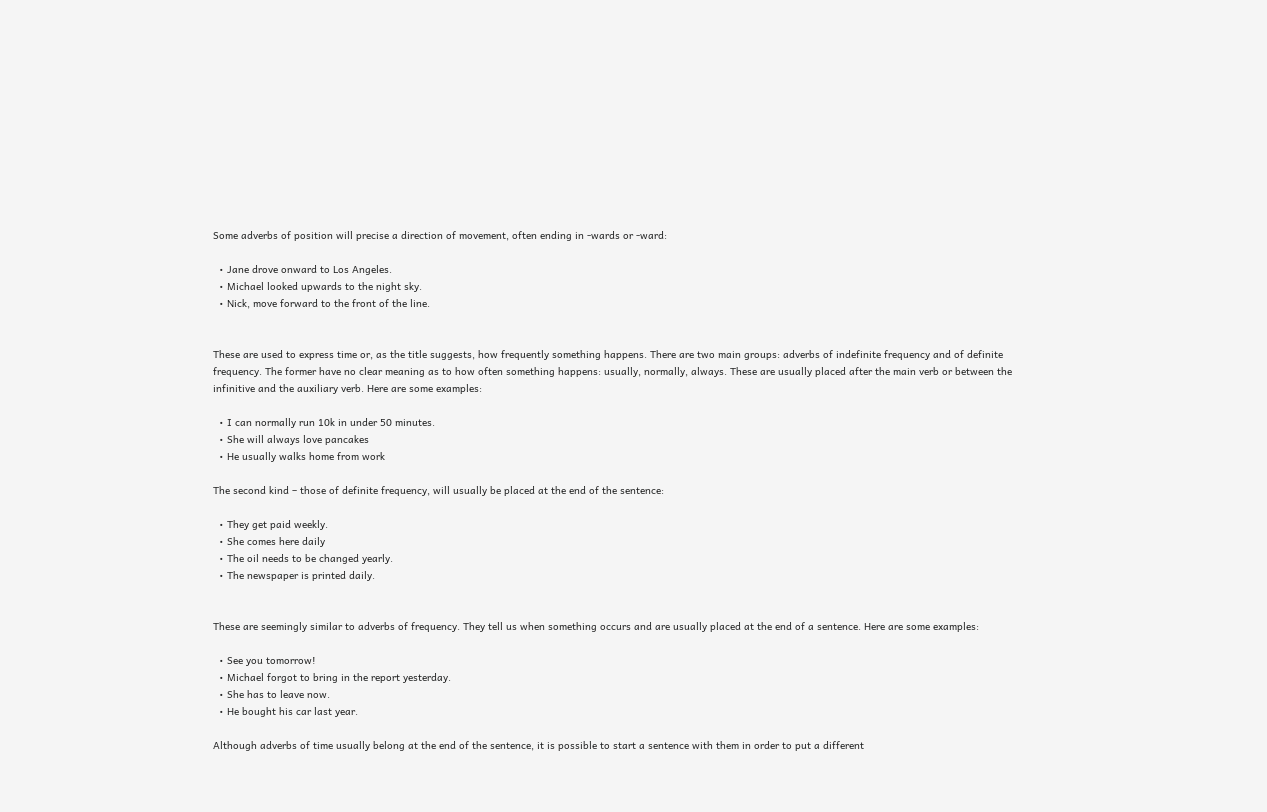Some adverbs of position will precise a direction of movement, often ending in -wards or -ward:

  • Jane drove onward to Los Angeles.
  • Michael looked upwards to the night sky.
  • Nick, move forward to the front of the line.


These are used to express time or, as the title suggests, how frequently something happens. There are two main groups: adverbs of indefinite frequency and of definite frequency. The former have no clear meaning as to how often something happens: usually, normally, always. These are usually placed after the main verb or between the infinitive and the auxiliary verb. Here are some examples:

  • I can normally run 10k in under 50 minutes.
  • She will always love pancakes
  • He usually walks home from work

The second kind – those of definite frequency, will usually be placed at the end of the sentence:

  • They get paid weekly.
  • She comes here daily
  • The oil needs to be changed yearly.
  • The newspaper is printed daily.


These are seemingly similar to adverbs of frequency. They tell us when something occurs and are usually placed at the end of a sentence. Here are some examples:

  • See you tomorrow!
  • Michael forgot to bring in the report yesterday.
  • She has to leave now.
  • He bought his car last year.

Although adverbs of time usually belong at the end of the sentence, it is possible to start a sentence with them in order to put a different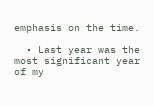emphasis on the time.

  • Last year was the most significant year of my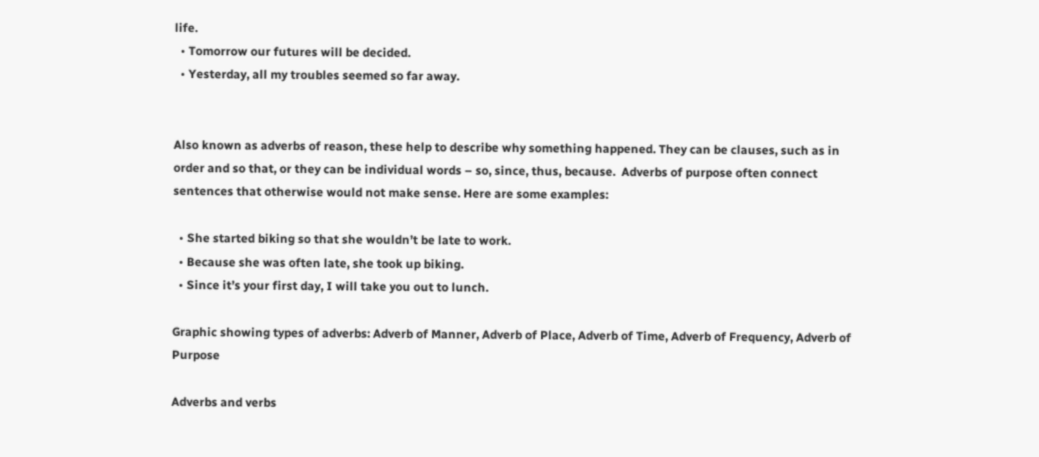life.
  • Tomorrow our futures will be decided.
  • Yesterday, all my troubles seemed so far away.


Also known as adverbs of reason, these help to describe why something happened. They can be clauses, such as in order and so that, or they can be individual words – so, since, thus, because.  Adverbs of purpose often connect sentences that otherwise would not make sense. Here are some examples:

  • She started biking so that she wouldn’t be late to work.
  • Because she was often late, she took up biking.
  • Since it’s your first day, I will take you out to lunch.

Graphic showing types of adverbs: Adverb of Manner, Adverb of Place, Adverb of Time, Adverb of Frequency, Adverb of Purpose

Adverbs and verbs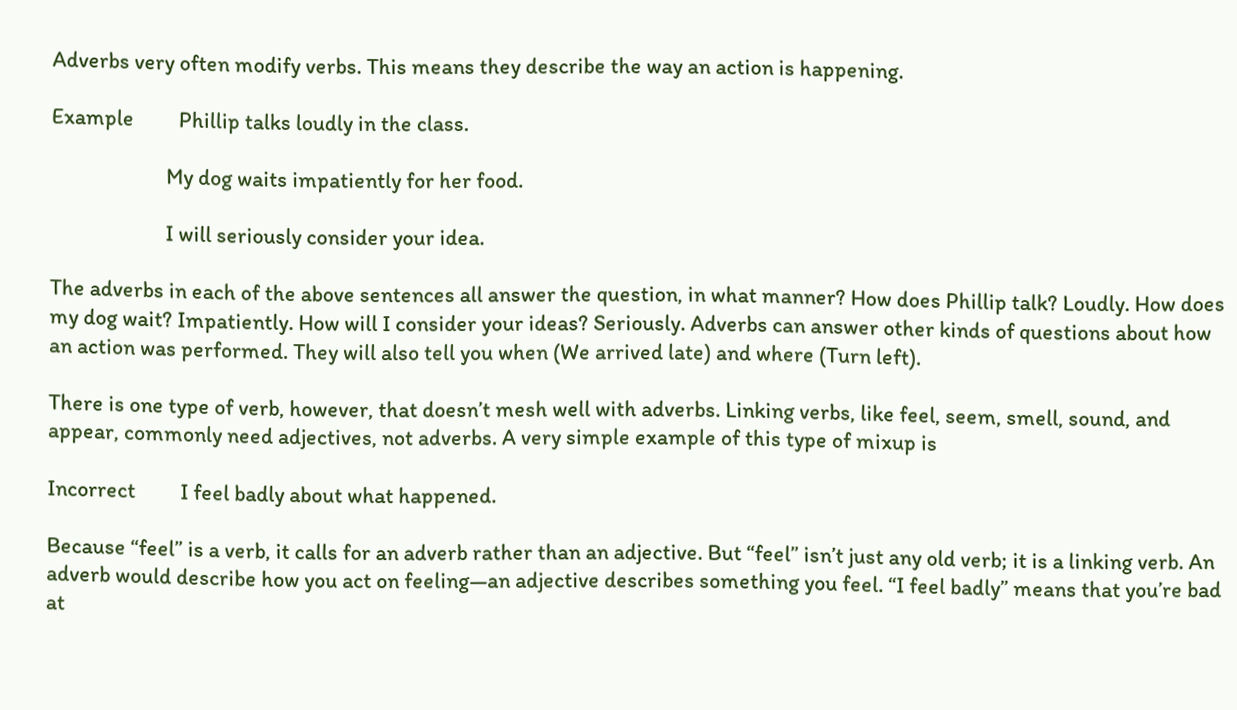Adverbs very often modify verbs. This means they describe the way an action is happening.

Example         Phillip talks loudly in the class.

                       My dog waits impatiently for her food.

                       I will seriously consider your idea.

The adverbs in each of the above sentences all answer the question, in what manner? How does Phillip talk? Loudly. How does my dog wait? Impatiently. How will I consider your ideas? Seriously. Adverbs can answer other kinds of questions about how an action was performed. They will also tell you when (We arrived late) and where (Turn left).

There is one type of verb, however, that doesn’t mesh well with adverbs. Linking verbs, like feel, seem, smell, sound, and appear, commonly need adjectives, not adverbs. A very simple example of this type of mixup is

Incorrect         I feel badly about what happened.

Because “feel” is a verb, it calls for an adverb rather than an adjective. But “feel” isn’t just any old verb; it is a linking verb. An adverb would describe how you act on feeling—an adjective describes something you feel. “I feel badly” means that you’re bad at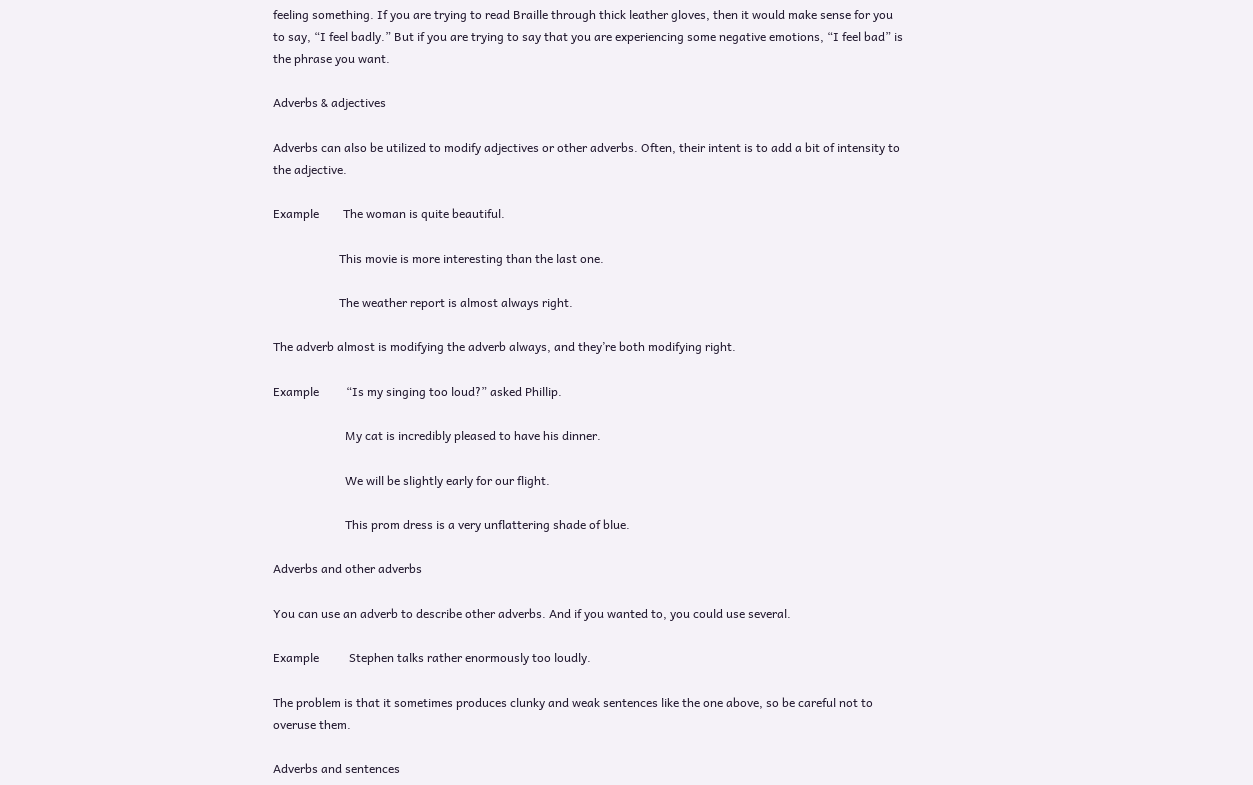feeling something. If you are trying to read Braille through thick leather gloves, then it would make sense for you to say, “I feel badly.” But if you are trying to say that you are experiencing some negative emotions, “I feel bad” is the phrase you want.

Adverbs & adjectives

Adverbs can also be utilized to modify adjectives or other adverbs. Often, their intent is to add a bit of intensity to the adjective.

Example        The woman is quite beautiful.

                      This movie is more interesting than the last one.

                      The weather report is almost always right.

The adverb almost is modifying the adverb always, and they’re both modifying right.

Example         “Is my singing too loud?” asked Phillip.

                        My cat is incredibly pleased to have his dinner.

                        We will be slightly early for our flight.

                        This prom dress is a very unflattering shade of blue.

Adverbs and other adverbs

You can use an adverb to describe other adverbs. And if you wanted to, you could use several.

Example          Stephen talks rather enormously too loudly.

The problem is that it sometimes produces clunky and weak sentences like the one above, so be careful not to overuse them.

Adverbs and sentences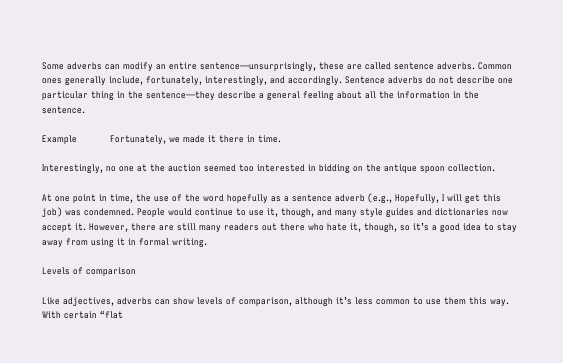Some adverbs can modify an entire sentence—unsurprisingly, these are called sentence adverbs. Common ones generally include, fortunately, interestingly, and accordingly. Sentence adverbs do not describe one particular thing in the sentence—they describe a general feeling about all the information in the sentence.

Example           Fortunately, we made it there in time.

Interestingly, no one at the auction seemed too interested in bidding on the antique spoon collection.

At one point in time, the use of the word hopefully as a sentence adverb (e.g., Hopefully, I will get this job) was condemned. People would continue to use it, though, and many style guides and dictionaries now accept it. However, there are still many readers out there who hate it, though, so it’s a good idea to stay away from using it in formal writing.

Levels of comparison

Like adjectives, adverbs can show levels of comparison, although it’s less common to use them this way. With certain “flat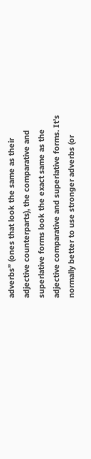adverbs” (ones that look the same as their adjective counterparts), the comparative and superlative forms look the exact same as the adjective comparative and superlative forms. It’s normally better to use stronger adverbs (or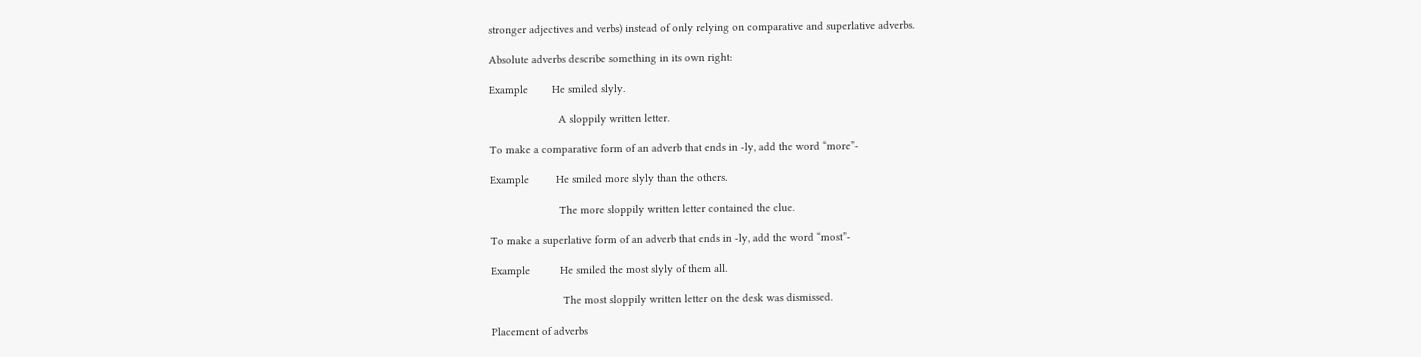stronger adjectives and verbs) instead of only relying on comparative and superlative adverbs.

Absolute adverbs describe something in its own right:

Example        He smiled slyly.

                       A sloppily written letter.

To make a comparative form of an adverb that ends in -ly, add the word “more”-

Example         He smiled more slyly than the others.

                       The more sloppily written letter contained the clue.

To make a superlative form of an adverb that ends in -ly, add the word “most”-

Example          He smiled the most slyly of them all.

                        The most sloppily written letter on the desk was dismissed.

Placement of adverbs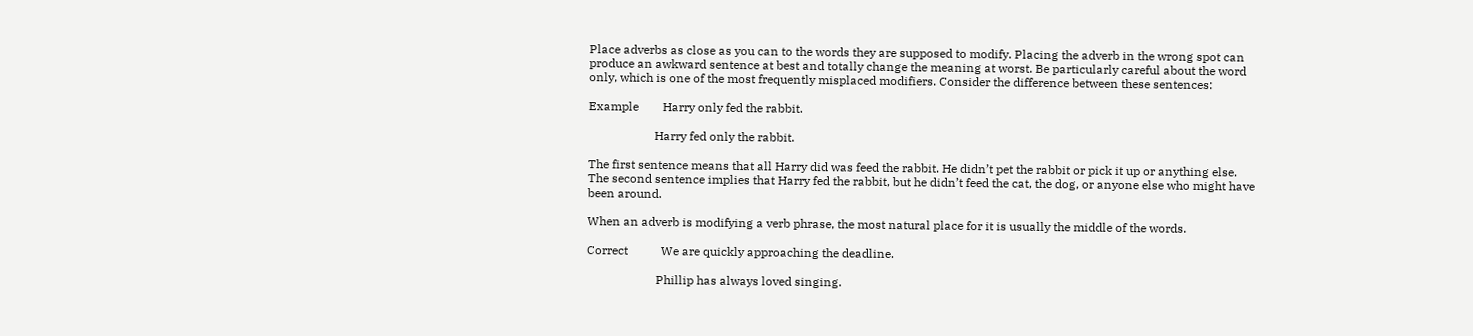Place adverbs as close as you can to the words they are supposed to modify. Placing the adverb in the wrong spot can produce an awkward sentence at best and totally change the meaning at worst. Be particularly careful about the word only, which is one of the most frequently misplaced modifiers. Consider the difference between these sentences:

Example        Harry only fed the rabbit.

                      Harry fed only the rabbit.

The first sentence means that all Harry did was feed the rabbit. He didn’t pet the rabbit or pick it up or anything else. The second sentence implies that Harry fed the rabbit, but he didn’t feed the cat, the dog, or anyone else who might have been around.

When an adverb is modifying a verb phrase, the most natural place for it is usually the middle of the words.

Correct           We are quickly approaching the deadline.

                       Phillip has always loved singing.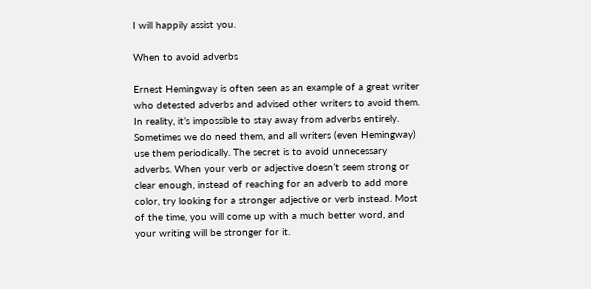I will happily assist you.

When to avoid adverbs

Ernest Hemingway is often seen as an example of a great writer who detested adverbs and advised other writers to avoid them. In reality, it’s impossible to stay away from adverbs entirely. Sometimes we do need them, and all writers (even Hemingway) use them periodically. The secret is to avoid unnecessary adverbs. When your verb or adjective doesn’t seem strong or clear enough, instead of reaching for an adverb to add more color, try looking for a stronger adjective or verb instead. Most of the time, you will come up with a much better word, and your writing will be stronger for it.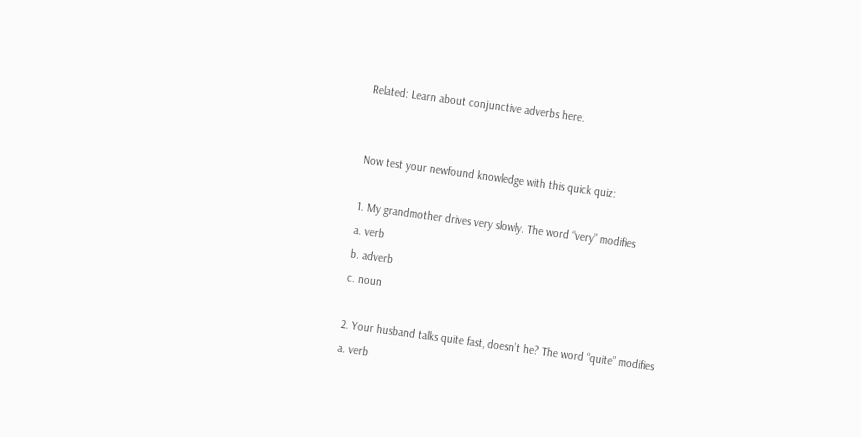Related: Learn about conjunctive adverbs here.


Now test your newfound knowledge with this quick quiz:

1. My grandmother drives very slowly. The word “very” modifies
a. verb
b. adverb
c. noun

2. Your husband talks quite fast, doesn’t he? The word “quite” modifies
a. verb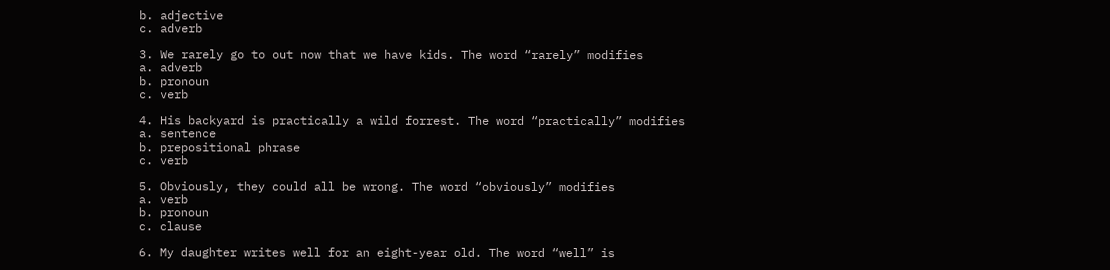b. adjective
c. adverb

3. We rarely go to out now that we have kids. The word “rarely” modifies
a. adverb
b. pronoun
c. verb

4. His backyard is practically a wild forrest. The word “practically” modifies
a. sentence
b. prepositional phrase
c. verb

5. Obviously, they could all be wrong. The word “obviously” modifies
a. verb
b. pronoun
c. clause

6. My daughter writes well for an eight-year old. The word “well” is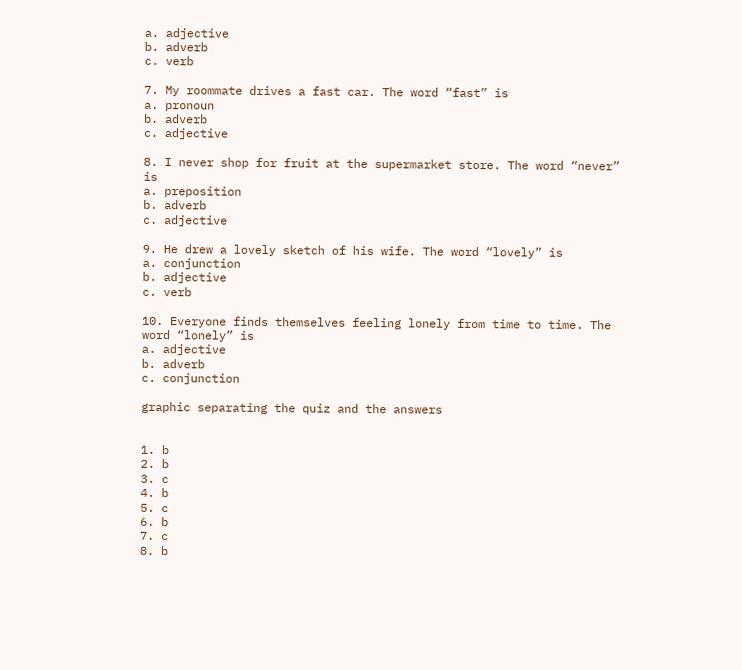a. adjective
b. adverb
c. verb

7. My roommate drives a fast car. The word “fast” is
a. pronoun
b. adverb
c. adjective

8. I never shop for fruit at the supermarket store. The word “never” is
a. preposition
b. adverb
c. adjective

9. He drew a lovely sketch of his wife. The word “lovely” is
a. conjunction
b. adjective
c. verb

10. Everyone finds themselves feeling lonely from time to time. The word “lonely” is
a. adjective
b. adverb
c. conjunction

graphic separating the quiz and the answers


1. b
2. b
3. c
4. b
5. c
6. b
7. c
8. b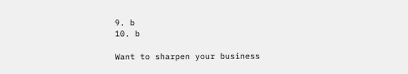9. b
10. b

Want to sharpen your business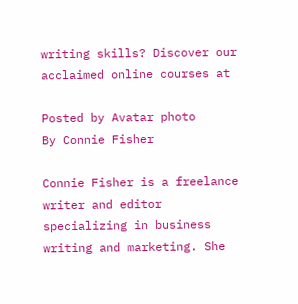writing skills? Discover our acclaimed online courses at

Posted by Avatar photo
By Connie Fisher

Connie Fisher is a freelance writer and editor specializing in business writing and marketing. She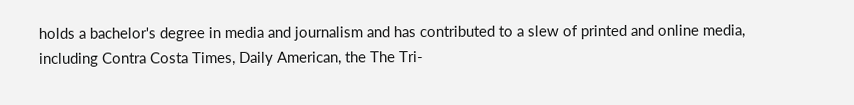holds a bachelor's degree in media and journalism and has contributed to a slew of printed and online media, including Contra Costa Times, Daily American, the The Tri-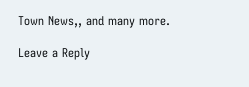Town News,, and many more.

Leave a Reply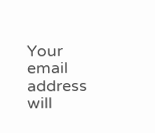Your email address will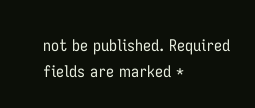not be published. Required fields are marked *